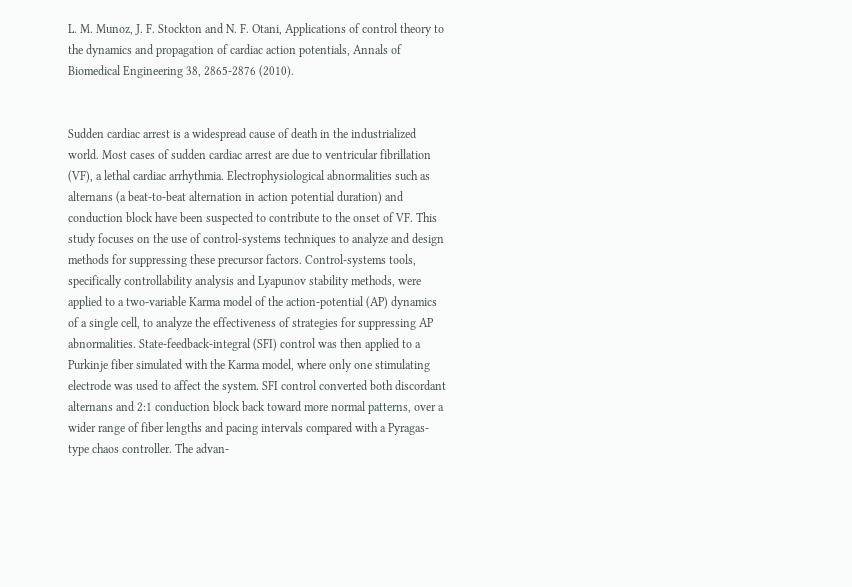L. M. Munoz, J. F. Stockton and N. F. Otani, Applications of control theory to the dynamics and propagation of cardiac action potentials, Annals of Biomedical Engineering 38, 2865-2876 (2010).


Sudden cardiac arrest is a widespread cause of death in the industrialized world. Most cases of sudden cardiac arrest are due to ventricular fibrillation (VF), a lethal cardiac arrhythmia. Electrophysiological abnormalities such as alternans (a beat-to-beat alternation in action potential duration) and conduction block have been suspected to contribute to the onset of VF. This study focuses on the use of control-systems techniques to analyze and design methods for suppressing these precursor factors. Control-systems tools, specifically controllability analysis and Lyapunov stability methods, were applied to a two-variable Karma model of the action-potential (AP) dynamics of a single cell, to analyze the effectiveness of strategies for suppressing AP abnormalities. State-feedback-integral (SFI) control was then applied to a Purkinje fiber simulated with the Karma model, where only one stimulating electrode was used to affect the system. SFI control converted both discordant alternans and 2:1 conduction block back toward more normal patterns, over a wider range of fiber lengths and pacing intervals compared with a Pyragas-type chaos controller. The advan-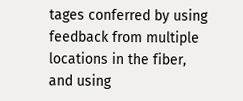tages conferred by using feedback from multiple locations in the fiber, and using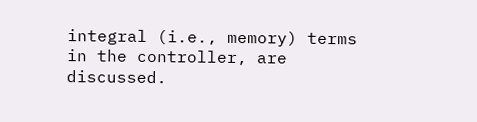integral (i.e., memory) terms in the controller, are discussed.